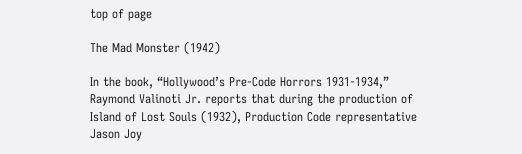top of page

The Mad Monster (1942)

In the book, “Hollywood’s Pre-Code Horrors 1931-1934,” Raymond Valinoti Jr. reports that during the production of Island of Lost Souls (1932), Production Code representative Jason Joy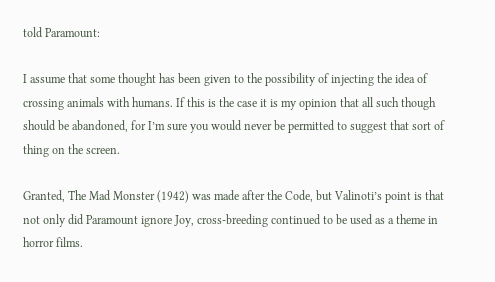told Paramount:

I assume that some thought has been given to the possibility of injecting the idea of crossing animals with humans. If this is the case it is my opinion that all such though should be abandoned, for I’m sure you would never be permitted to suggest that sort of thing on the screen.

Granted, The Mad Monster (1942) was made after the Code, but Valinoti’s point is that not only did Paramount ignore Joy, cross-breeding continued to be used as a theme in horror films.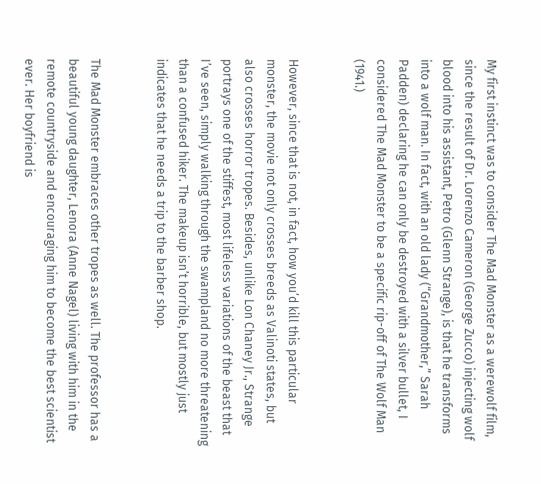My first instinct was to consider The Mad Monster as a werewolf film, since the result of Dr. Lorenzo Cameron (George Zucco) injecting wolf blood into his assistant, Petro (Glenn Strange), is that he transforms into a wolf man. In fact, with an old lady (“Grandmother,” Sarah Padden) declaring he can only be destroyed with a silver bullet, I considered The Mad Monster to be a specific rip-off of The Wolf Man (1941.)


However, since that is not, in fact, how you’d kill this particular monster, the movie not only crosses breeds as Valinoti states, but also crosses horror tropes. Besides, unlike Lon Chaney Jr., Strange portrays one of the stiffest, most lifeless variations of the beast that I’ve seen, simply walking through the swampland no more threatening than a confused hiker. The makeup isn’t horrible, but mostly just indicates that he needs a trip to the barber shop.


The Mad Monster embraces other tropes as well. The professor has a beautiful young daughter, Lenora (Anne Nagel) living with him in the remote countryside and encouraging him to become the best scientist ever. Her boyfriend is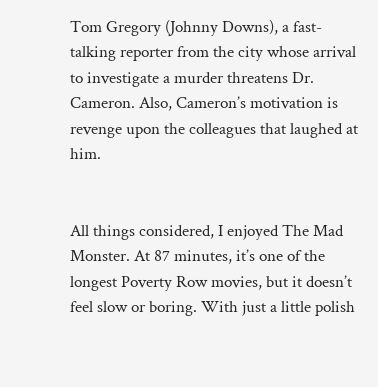Tom Gregory (Johnny Downs), a fast-talking reporter from the city whose arrival to investigate a murder threatens Dr. Cameron. Also, Cameron’s motivation is revenge upon the colleagues that laughed at him.


All things considered, I enjoyed The Mad Monster. At 87 minutes, it’s one of the longest Poverty Row movies, but it doesn’t feel slow or boring. With just a little polish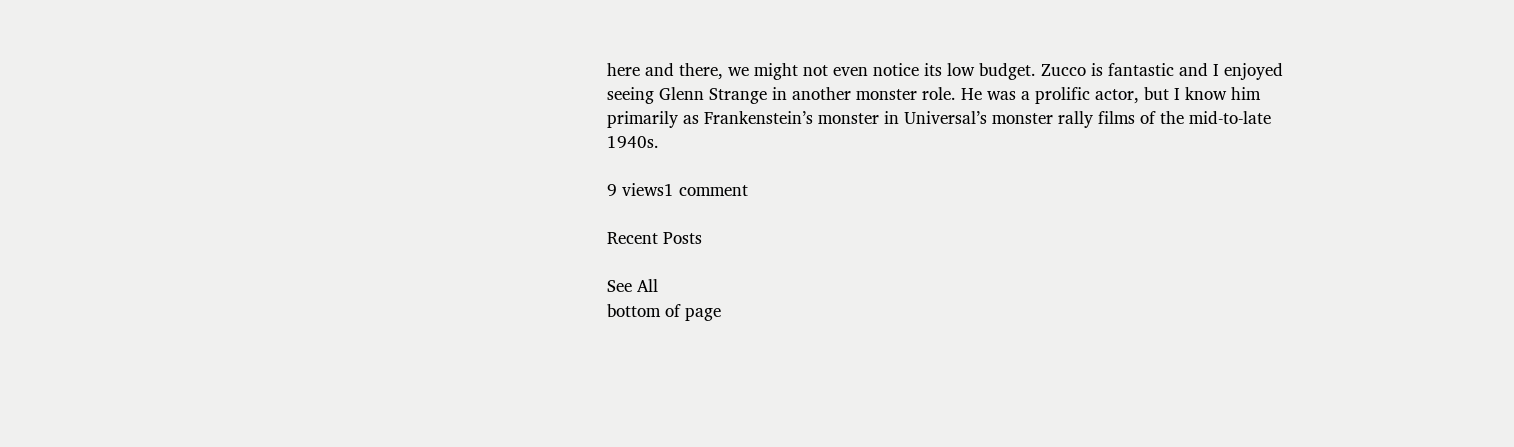here and there, we might not even notice its low budget. Zucco is fantastic and I enjoyed seeing Glenn Strange in another monster role. He was a prolific actor, but I know him primarily as Frankenstein’s monster in Universal’s monster rally films of the mid-to-late 1940s.

9 views1 comment

Recent Posts

See All
bottom of page